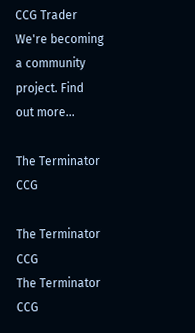CCG Trader
We're becoming a community project. Find out more...

The Terminator CCG

The Terminator CCG
The Terminator CCG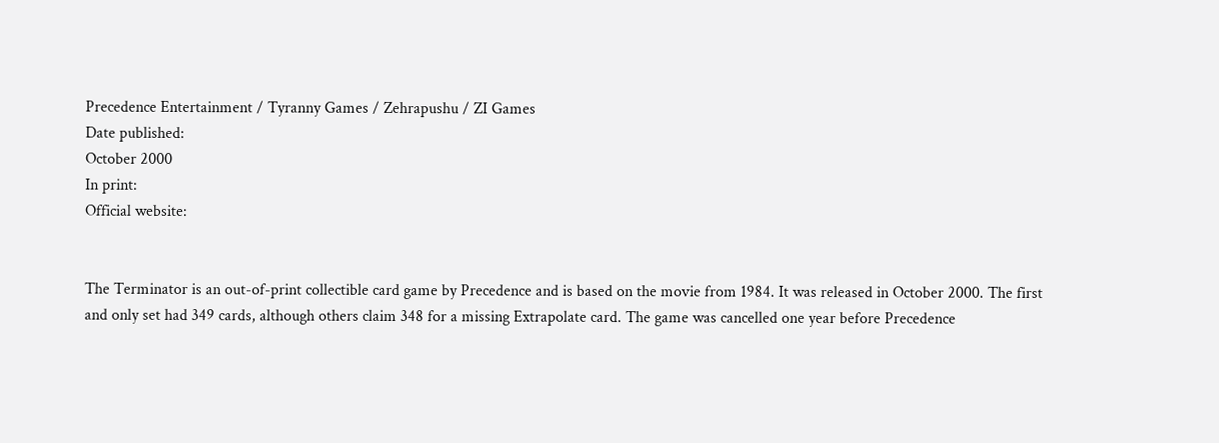Precedence Entertainment / Tyranny Games / Zehrapushu / ZI Games
Date published:
October 2000
In print:
Official website:


The Terminator is an out-of-print collectible card game by Precedence and is based on the movie from 1984. It was released in October 2000. The first and only set had 349 cards, although others claim 348 for a missing Extrapolate card. The game was cancelled one year before Precedence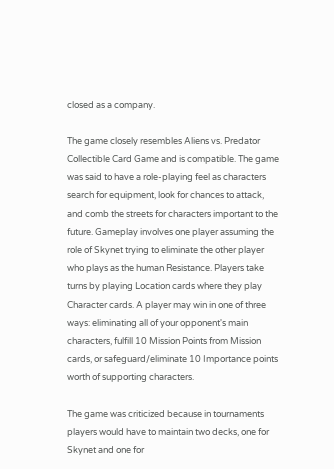closed as a company.

The game closely resembles Aliens vs. Predator Collectible Card Game and is compatible. The game was said to have a role-playing feel as characters search for equipment, look for chances to attack, and comb the streets for characters important to the future. Gameplay involves one player assuming the role of Skynet trying to eliminate the other player who plays as the human Resistance. Players take turns by playing Location cards where they play Character cards. A player may win in one of three ways: eliminating all of your opponent's main characters, fulfill 10 Mission Points from Mission cards, or safeguard/eliminate 10 Importance points worth of supporting characters.

The game was criticized because in tournaments players would have to maintain two decks, one for Skynet and one for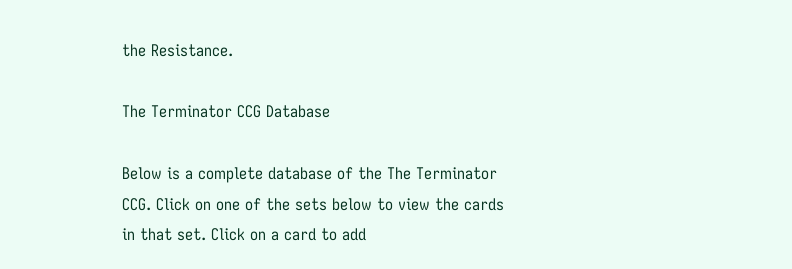the Resistance.

The Terminator CCG Database

Below is a complete database of the The Terminator CCG. Click on one of the sets below to view the cards in that set. Click on a card to add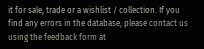it for sale, trade or a wishlist / collection. If you find any errors in the database, please contact us using the feedback form at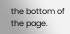the bottom of the page.